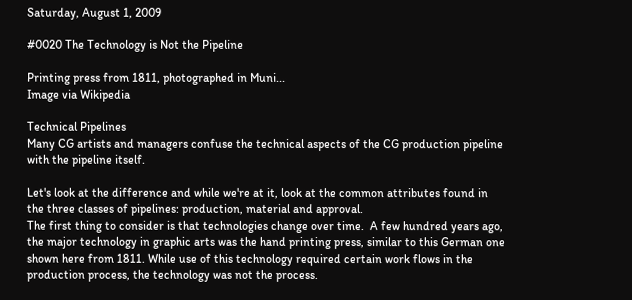Saturday, August 1, 2009

#0020 The Technology is Not the Pipeline

Printing press from 1811, photographed in Muni...
Image via Wikipedia

Technical Pipelines
Many CG artists and managers confuse the technical aspects of the CG production pipeline with the pipeline itself.

Let's look at the difference and while we're at it, look at the common attributes found in the three classes of pipelines: production, material and approval.
The first thing to consider is that technologies change over time.  A few hundred years ago, the major technology in graphic arts was the hand printing press, similar to this German one shown here from 1811. While use of this technology required certain work flows in the production process, the technology was not the process.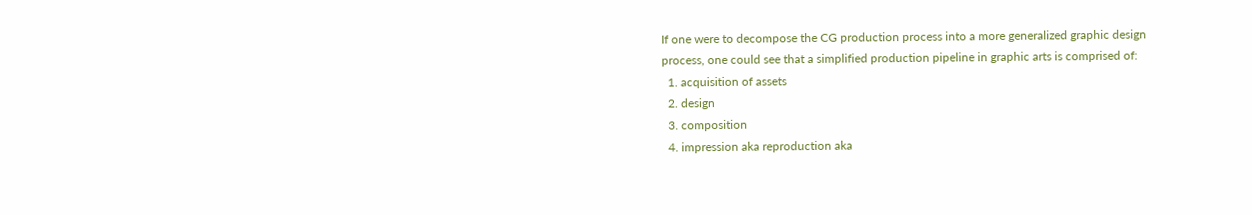If one were to decompose the CG production process into a more generalized graphic design process, one could see that a simplified production pipeline in graphic arts is comprised of:
  1. acquisition of assets
  2. design
  3. composition
  4. impression aka reproduction aka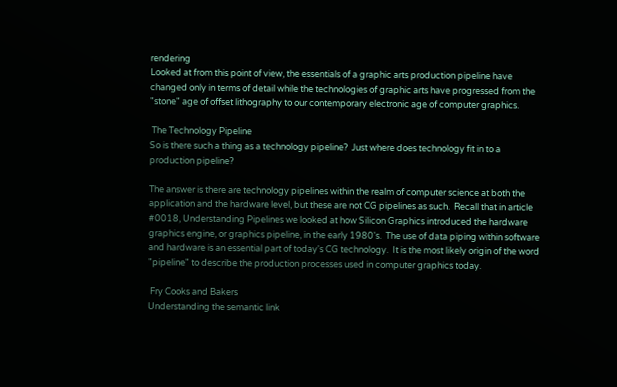rendering
Looked at from this point of view, the essentials of a graphic arts production pipeline have changed only in terms of detail while the technologies of graphic arts have progressed from the "stone" age of offset lithography to our contemporary electronic age of computer graphics.

 The Technology Pipeline
So is there such a thing as a technology pipeline?  Just where does technology fit in to a production pipeline?

The answer is there are technology pipelines within the realm of computer science at both the application and the hardware level, but these are not CG pipelines as such.  Recall that in article #0018, Understanding Pipelines we looked at how Silicon Graphics introduced the hardware graphics engine, or graphics pipeline, in the early 1980's.  The use of data piping within software and hardware is an essential part of today's CG technology.  It is the most likely origin of the word "pipeline" to describe the production processes used in computer graphics today.

 Fry Cooks and Bakers
Understanding the semantic link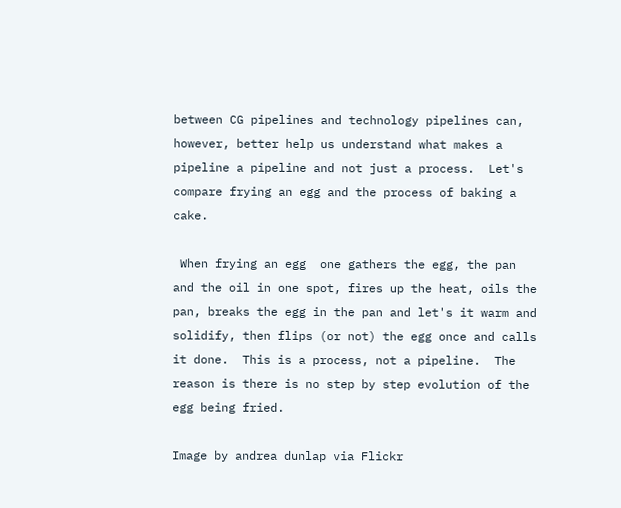between CG pipelines and technology pipelines can, however, better help us understand what makes a pipeline a pipeline and not just a process.  Let's compare frying an egg and the process of baking a cake.

 When frying an egg  one gathers the egg, the pan and the oil in one spot, fires up the heat, oils the pan, breaks the egg in the pan and let's it warm and solidify, then flips (or not) the egg once and calls it done.  This is a process, not a pipeline.  The reason is there is no step by step evolution of the egg being fried.

Image by andrea dunlap via Flickr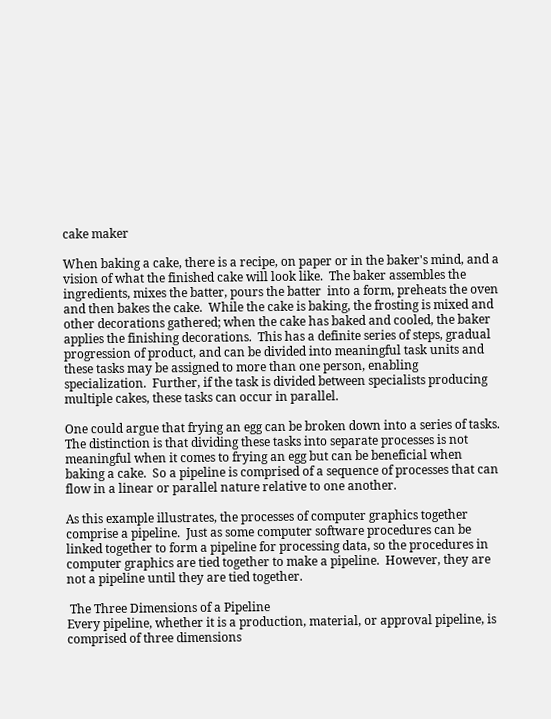cake maker

When baking a cake, there is a recipe, on paper or in the baker's mind, and a vision of what the finished cake will look like.  The baker assembles the ingredients, mixes the batter, pours the batter  into a form, preheats the oven and then bakes the cake.  While the cake is baking, the frosting is mixed and other decorations gathered; when the cake has baked and cooled, the baker applies the finishing decorations.  This has a definite series of steps, gradual progression of product, and can be divided into meaningful task units and these tasks may be assigned to more than one person, enabling specialization.  Further, if the task is divided between specialists producing multiple cakes, these tasks can occur in parallel.

One could argue that frying an egg can be broken down into a series of tasks.  The distinction is that dividing these tasks into separate processes is not meaningful when it comes to frying an egg but can be beneficial when baking a cake.  So a pipeline is comprised of a sequence of processes that can flow in a linear or parallel nature relative to one another.

As this example illustrates, the processes of computer graphics together comprise a pipeline.  Just as some computer software procedures can be linked together to form a pipeline for processing data, so the procedures in computer graphics are tied together to make a pipeline.  However, they are not a pipeline until they are tied together.

 The Three Dimensions of a Pipeline
Every pipeline, whether it is a production, material, or approval pipeline, is comprised of three dimensions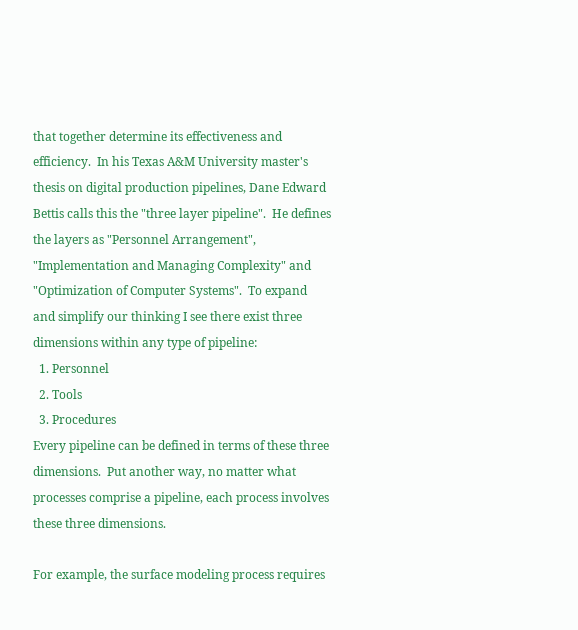that together determine its effectiveness and efficiency.  In his Texas A&M University master's thesis on digital production pipelines, Dane Edward Bettis calls this the "three layer pipeline".  He defines the layers as "Personnel Arrangement", "Implementation and Managing Complexity" and "Optimization of Computer Systems".  To expand and simplify our thinking I see there exist three dimensions within any type of pipeline:
  1. Personnel
  2. Tools
  3. Procedures
Every pipeline can be defined in terms of these three dimensions.  Put another way, no matter what processes comprise a pipeline, each process involves these three dimensions.

For example, the surface modeling process requires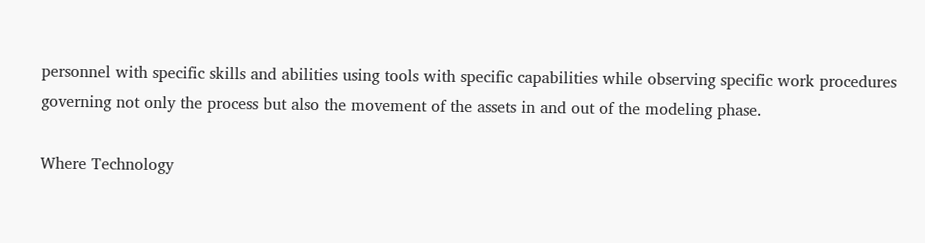personnel with specific skills and abilities using tools with specific capabilities while observing specific work procedures governing not only the process but also the movement of the assets in and out of the modeling phase.

Where Technology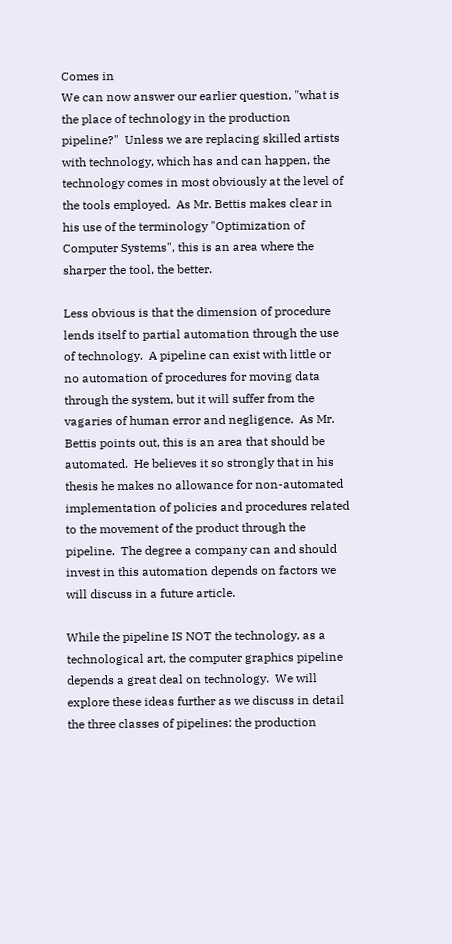Comes in
We can now answer our earlier question, "what is the place of technology in the production pipeline?"  Unless we are replacing skilled artists with technology, which has and can happen, the technology comes in most obviously at the level of the tools employed.  As Mr. Bettis makes clear in his use of the terminology "Optimization of Computer Systems", this is an area where the sharper the tool, the better.

Less obvious is that the dimension of procedure lends itself to partial automation through the use of technology.  A pipeline can exist with little or no automation of procedures for moving data through the system, but it will suffer from the vagaries of human error and negligence.  As Mr. Bettis points out, this is an area that should be automated.  He believes it so strongly that in his thesis he makes no allowance for non-automated implementation of policies and procedures related to the movement of the product through the pipeline.  The degree a company can and should invest in this automation depends on factors we will discuss in a future article.

While the pipeline IS NOT the technology, as a technological art, the computer graphics pipeline depends a great deal on technology.  We will explore these ideas further as we discuss in detail the three classes of pipelines: the production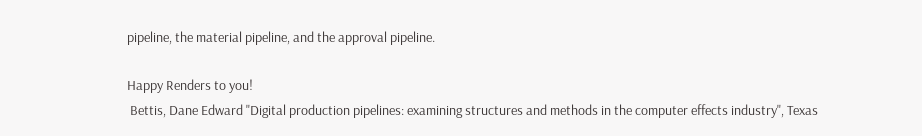pipeline, the material pipeline, and the approval pipeline.

Happy Renders to you!
 Bettis, Dane Edward "Digital production pipelines: examining structures and methods in the computer effects industry", Texas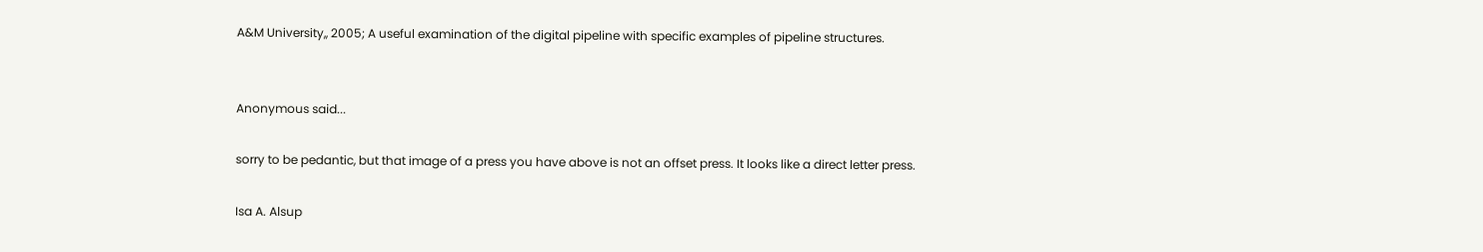A&M University,, 2005; A useful examination of the digital pipeline with specific examples of pipeline structures.


Anonymous said...

sorry to be pedantic, but that image of a press you have above is not an offset press. It looks like a direct letter press.

Isa A. Alsup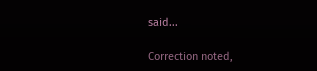said...

Correction noted,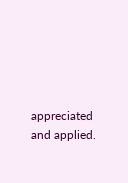appreciated and applied.